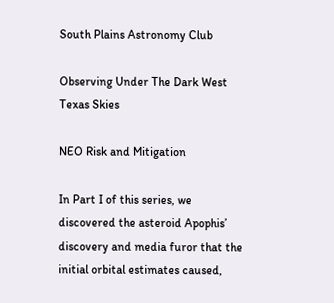South Plains Astronomy Club

Observing Under The Dark West Texas Skies

NEO Risk and Mitigation

In Part I of this series, we discovered the asteroid Apophis’ discovery and media furor that the initial orbital estimates caused,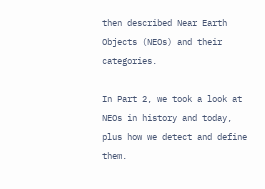then described Near Earth Objects (NEOs) and their categories.

In Part 2, we took a look at NEOs in history and today, plus how we detect and define them.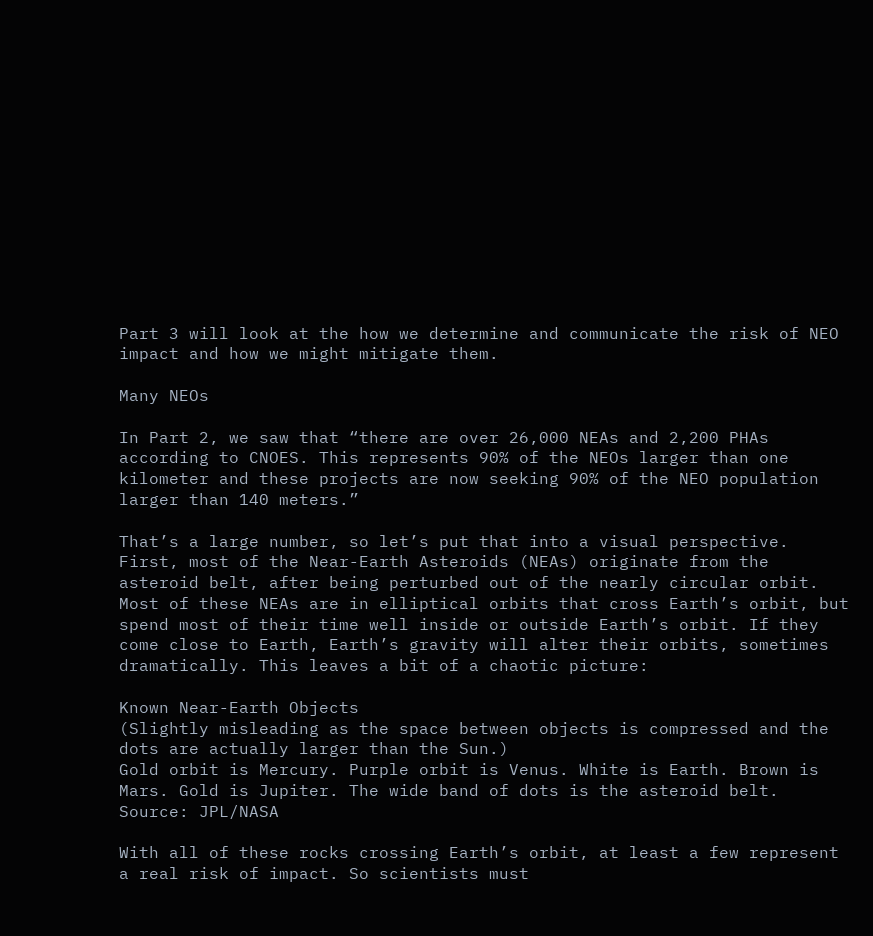Part 3 will look at the how we determine and communicate the risk of NEO impact and how we might mitigate them.

Many NEOs

In Part 2, we saw that “there are over 26,000 NEAs and 2,200 PHAs according to CNOES. This represents 90% of the NEOs larger than one kilometer and these projects are now seeking 90% of the NEO population larger than 140 meters.”

That’s a large number, so let’s put that into a visual perspective. First, most of the Near-Earth Asteroids (NEAs) originate from the asteroid belt, after being perturbed out of the nearly circular orbit. Most of these NEAs are in elliptical orbits that cross Earth’s orbit, but spend most of their time well inside or outside Earth’s orbit. If they come close to Earth, Earth’s gravity will alter their orbits, sometimes dramatically. This leaves a bit of a chaotic picture:

Known Near-Earth Objects
(Slightly misleading as the space between objects is compressed and the dots are actually larger than the Sun.)
Gold orbit is Mercury. Purple orbit is Venus. White is Earth. Brown is Mars. Gold is Jupiter. The wide band of dots is the asteroid belt.
Source: JPL/NASA

With all of these rocks crossing Earth’s orbit, at least a few represent a real risk of impact. So scientists must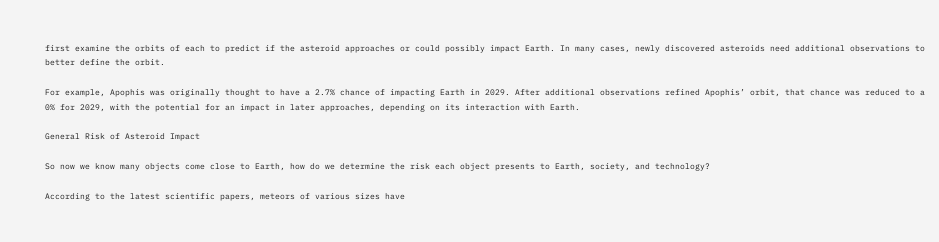first examine the orbits of each to predict if the asteroid approaches or could possibly impact Earth. In many cases, newly discovered asteroids need additional observations to better define the orbit.

For example, Apophis was originally thought to have a 2.7% chance of impacting Earth in 2029. After additional observations refined Apophis’ orbit, that chance was reduced to a 0% for 2029, with the potential for an impact in later approaches, depending on its interaction with Earth.

General Risk of Asteroid Impact

So now we know many objects come close to Earth, how do we determine the risk each object presents to Earth, society, and technology?

According to the latest scientific papers, meteors of various sizes have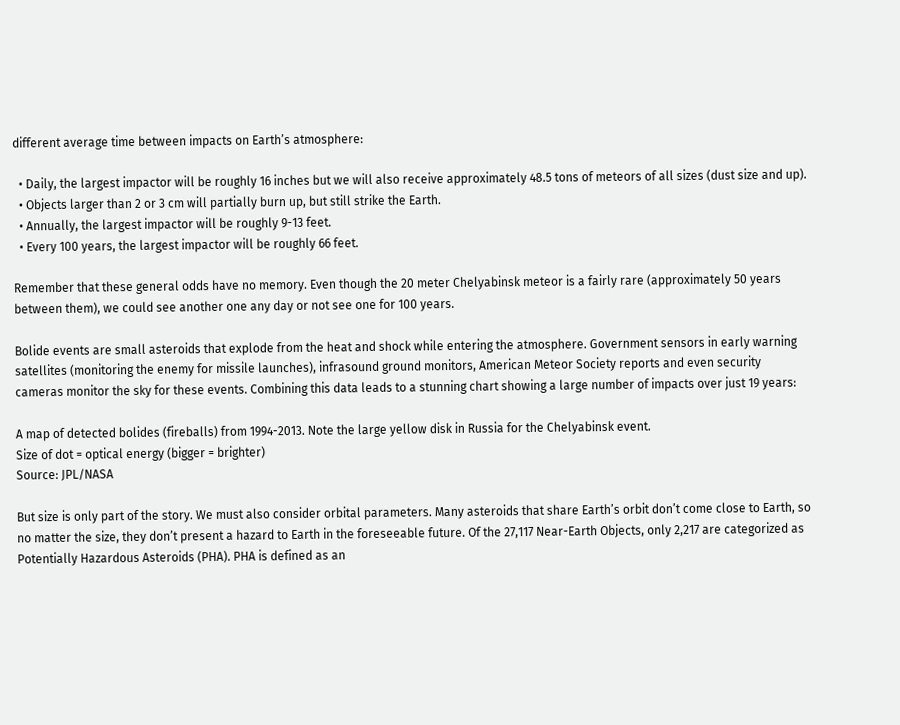different average time between impacts on Earth’s atmosphere:

  • Daily, the largest impactor will be roughly 16 inches but we will also receive approximately 48.5 tons of meteors of all sizes (dust size and up).
  • Objects larger than 2 or 3 cm will partially burn up, but still strike the Earth.
  • Annually, the largest impactor will be roughly 9-13 feet.
  • Every 100 years, the largest impactor will be roughly 66 feet.

Remember that these general odds have no memory. Even though the 20 meter Chelyabinsk meteor is a fairly rare (approximately 50 years between them), we could see another one any day or not see one for 100 years.

Bolide events are small asteroids that explode from the heat and shock while entering the atmosphere. Government sensors in early warning satellites (monitoring the enemy for missile launches), infrasound ground monitors, American Meteor Society reports and even security cameras monitor the sky for these events. Combining this data leads to a stunning chart showing a large number of impacts over just 19 years:

A map of detected bolides (fireballs) from 1994-2013. Note the large yellow disk in Russia for the Chelyabinsk event.
Size of dot = optical energy (bigger = brighter)
Source: JPL/NASA

But size is only part of the story. We must also consider orbital parameters. Many asteroids that share Earth’s orbit don’t come close to Earth, so no matter the size, they don’t present a hazard to Earth in the foreseeable future. Of the 27,117 Near-Earth Objects, only 2,217 are categorized as Potentially Hazardous Asteroids (PHA). PHA is defined as an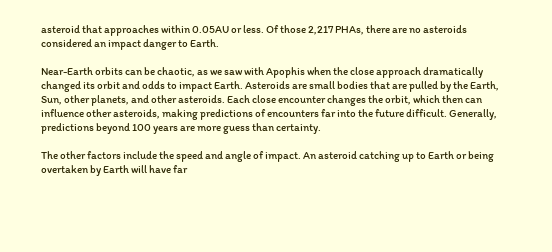asteroid that approaches within 0.05AU or less. Of those 2,217 PHAs, there are no asteroids considered an impact danger to Earth.

Near-Earth orbits can be chaotic, as we saw with Apophis when the close approach dramatically changed its orbit and odds to impact Earth. Asteroids are small bodies that are pulled by the Earth, Sun, other planets, and other asteroids. Each close encounter changes the orbit, which then can influence other asteroids, making predictions of encounters far into the future difficult. Generally, predictions beyond 100 years are more guess than certainty.

The other factors include the speed and angle of impact. An asteroid catching up to Earth or being overtaken by Earth will have far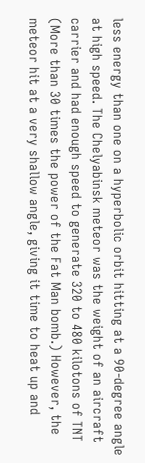less energy than one on a hyperbolic orbit hitting at a 90-degree angle at high speed. The Chelyabinsk meteor was the weight of an aircraft carrier and had enough speed to generate 320 to 480 kilotons of TNT (More than 30 times the power of the Fat Man bomb.) However, the meteor hit at a very shallow angle, giving it time to heat up and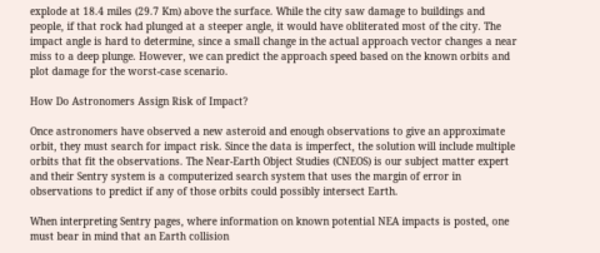explode at 18.4 miles (29.7 Km) above the surface. While the city saw damage to buildings and people, if that rock had plunged at a steeper angle, it would have obliterated most of the city. The impact angle is hard to determine, since a small change in the actual approach vector changes a near miss to a deep plunge. However, we can predict the approach speed based on the known orbits and plot damage for the worst-case scenario.

How Do Astronomers Assign Risk of Impact?

Once astronomers have observed a new asteroid and enough observations to give an approximate orbit, they must search for impact risk. Since the data is imperfect, the solution will include multiple orbits that fit the observations. The Near-Earth Object Studies (CNEOS) is our subject matter expert and their Sentry system is a computerized search system that uses the margin of error in observations to predict if any of those orbits could possibly intersect Earth.

When interpreting Sentry pages, where information on known potential NEA impacts is posted, one must bear in mind that an Earth collision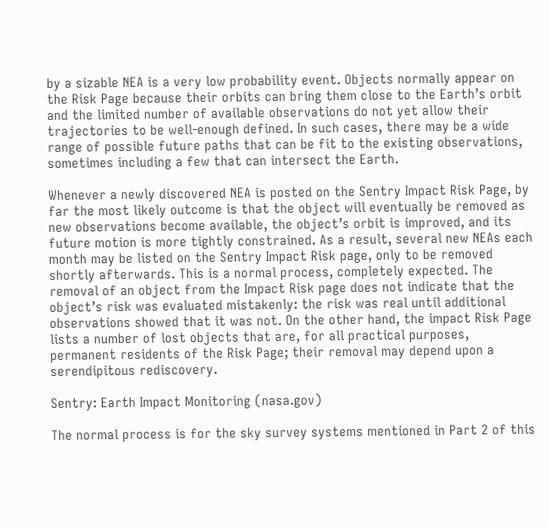by a sizable NEA is a very low probability event. Objects normally appear on the Risk Page because their orbits can bring them close to the Earth’s orbit and the limited number of available observations do not yet allow their trajectories to be well-enough defined. In such cases, there may be a wide range of possible future paths that can be fit to the existing observations, sometimes including a few that can intersect the Earth.

Whenever a newly discovered NEA is posted on the Sentry Impact Risk Page, by far the most likely outcome is that the object will eventually be removed as new observations become available, the object’s orbit is improved, and its future motion is more tightly constrained. As a result, several new NEAs each month may be listed on the Sentry Impact Risk page, only to be removed shortly afterwards. This is a normal process, completely expected. The removal of an object from the Impact Risk page does not indicate that the object’s risk was evaluated mistakenly: the risk was real until additional observations showed that it was not. On the other hand, the impact Risk Page lists a number of lost objects that are, for all practical purposes, permanent residents of the Risk Page; their removal may depend upon a serendipitous rediscovery.

Sentry: Earth Impact Monitoring (nasa.gov)

The normal process is for the sky survey systems mentioned in Part 2 of this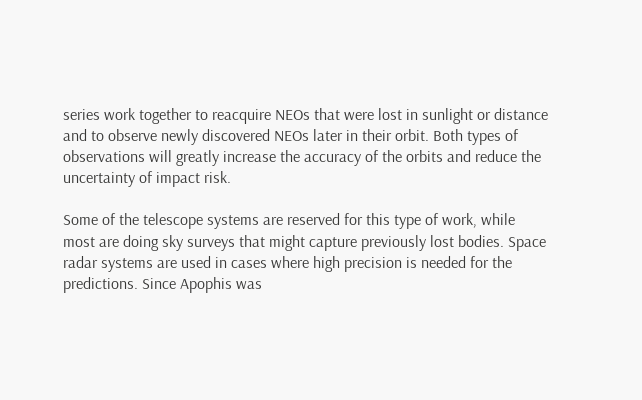series work together to reacquire NEOs that were lost in sunlight or distance and to observe newly discovered NEOs later in their orbit. Both types of observations will greatly increase the accuracy of the orbits and reduce the uncertainty of impact risk.

Some of the telescope systems are reserved for this type of work, while most are doing sky surveys that might capture previously lost bodies. Space radar systems are used in cases where high precision is needed for the predictions. Since Apophis was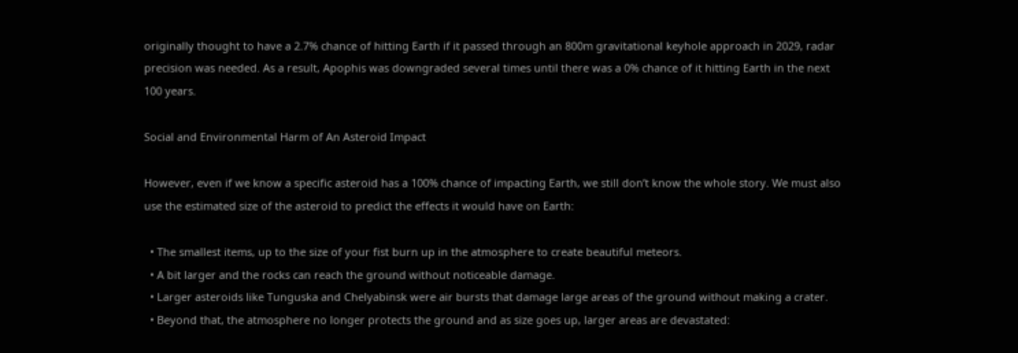originally thought to have a 2.7% chance of hitting Earth if it passed through an 800m gravitational keyhole approach in 2029, radar precision was needed. As a result, Apophis was downgraded several times until there was a 0% chance of it hitting Earth in the next 100 years.

Social and Environmental Harm of An Asteroid Impact

However, even if we know a specific asteroid has a 100% chance of impacting Earth, we still don’t know the whole story. We must also use the estimated size of the asteroid to predict the effects it would have on Earth:

  • The smallest items, up to the size of your fist burn up in the atmosphere to create beautiful meteors.
  • A bit larger and the rocks can reach the ground without noticeable damage.
  • Larger asteroids like Tunguska and Chelyabinsk were air bursts that damage large areas of the ground without making a crater.
  • Beyond that, the atmosphere no longer protects the ground and as size goes up, larger areas are devastated: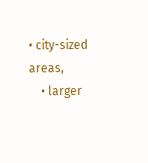• city-sized areas,
    • larger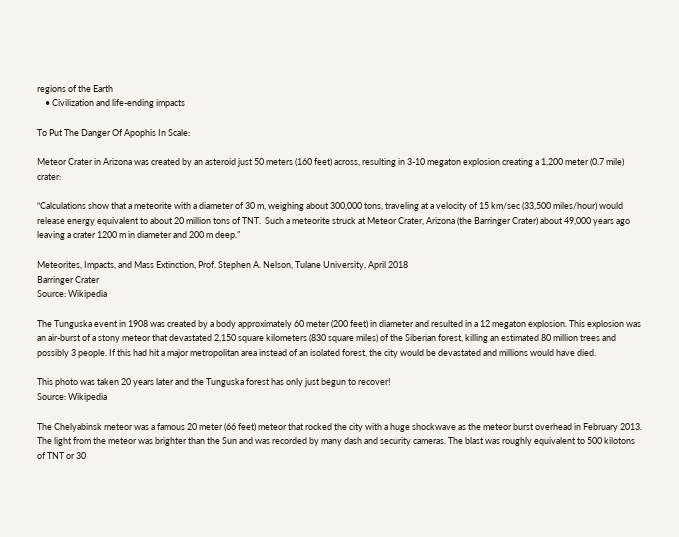regions of the Earth
    • Civilization and life-ending impacts

To Put The Danger Of Apophis In Scale:

Meteor Crater in Arizona was created by an asteroid just 50 meters (160 feet) across, resulting in 3-10 megaton explosion creating a 1,200 meter (0.7 mile) crater:

“Calculations show that a meteorite with a diameter of 30 m, weighing about 300,000 tons, traveling at a velocity of 15 km/sec (33,500 miles/hour) would release energy equivalent to about 20 million tons of TNT.  Such a meteorite struck at Meteor Crater, Arizona (the Barringer Crater) about 49,000 years ago leaving a crater 1200 m in diameter and 200 m deep.”

Meteorites, Impacts, and Mass Extinction, Prof. Stephen A. Nelson, Tulane University, April 2018
Barringer Crater
Source: Wikipedia

The Tunguska event in 1908 was created by a body approximately 60 meter (200 feet) in diameter and resulted in a 12 megaton explosion. This explosion was an air-burst of a stony meteor that devastated 2,150 square kilometers (830 square miles) of the Siberian forest, killing an estimated 80 million trees and possibly 3 people. If this had hit a major metropolitan area instead of an isolated forest, the city would be devastated and millions would have died.

This photo was taken 20 years later and the Tunguska forest has only just begun to recover!
Source: Wikipedia

The Chelyabinsk meteor was a famous 20 meter (66 feet) meteor that rocked the city with a huge shockwave as the meteor burst overhead in February 2013. The light from the meteor was brighter than the Sun and was recorded by many dash and security cameras. The blast was roughly equivalent to 500 kilotons of TNT or 30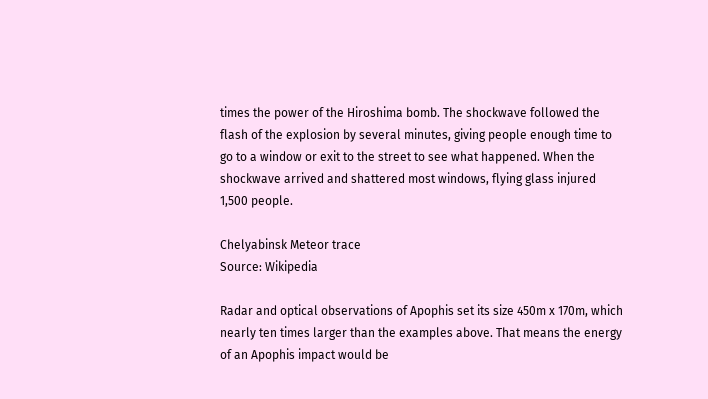times the power of the Hiroshima bomb. The shockwave followed the flash of the explosion by several minutes, giving people enough time to go to a window or exit to the street to see what happened. When the shockwave arrived and shattered most windows, flying glass injured 1,500 people.

Chelyabinsk Meteor trace
Source: Wikipedia

Radar and optical observations of Apophis set its size 450m x 170m, which nearly ten times larger than the examples above. That means the energy of an Apophis impact would be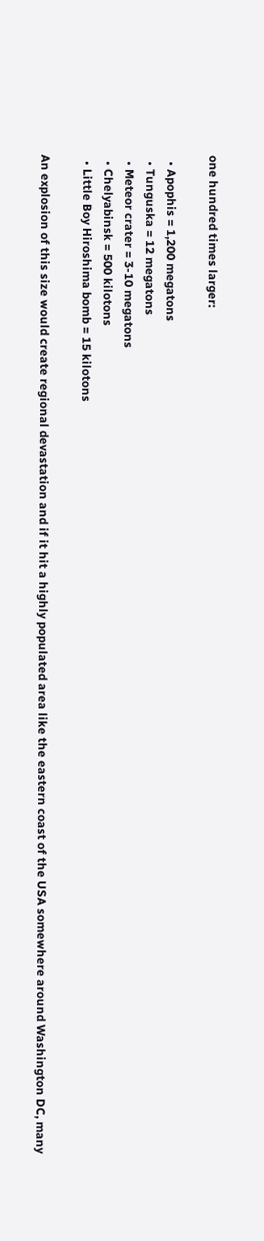one hundred times larger:

  • Apophis = 1,200 megatons
  • Tunguska = 12 megatons
  • Meteor crater = 3-10 megatons
  • Chelyabinsk = 500 kilotons
  • Little Boy Hiroshima bomb = 15 kilotons

An explosion of this size would create regional devastation and if it hit a highly populated area like the eastern coast of the USA somewhere around Washington DC, many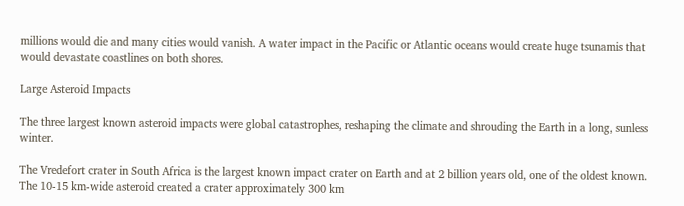millions would die and many cities would vanish. A water impact in the Pacific or Atlantic oceans would create huge tsunamis that would devastate coastlines on both shores.

Large Asteroid Impacts

The three largest known asteroid impacts were global catastrophes, reshaping the climate and shrouding the Earth in a long, sunless winter.

The Vredefort crater in South Africa is the largest known impact crater on Earth and at 2 billion years old, one of the oldest known. The 10-15 km-wide asteroid created a crater approximately 300 km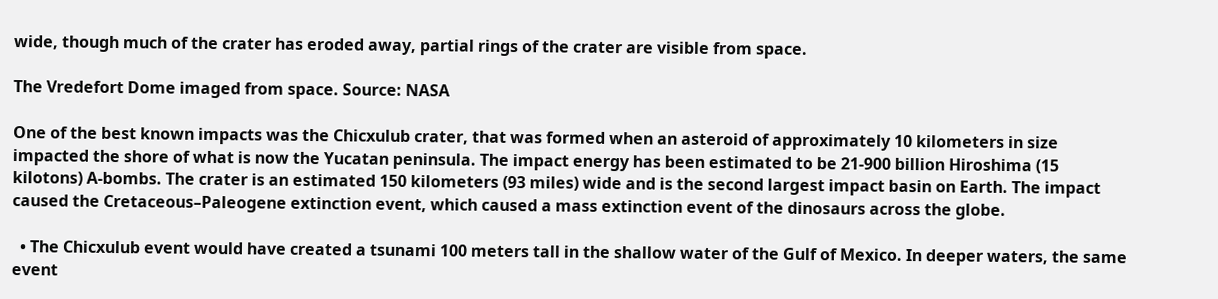wide, though much of the crater has eroded away, partial rings of the crater are visible from space.

The Vredefort Dome imaged from space. Source: NASA

One of the best known impacts was the Chicxulub crater, that was formed when an asteroid of approximately 10 kilometers in size impacted the shore of what is now the Yucatan peninsula. The impact energy has been estimated to be 21-900 billion Hiroshima (15 kilotons) A-bombs. The crater is an estimated 150 kilometers (93 miles) wide and is the second largest impact basin on Earth. The impact caused the Cretaceous–Paleogene extinction event, which caused a mass extinction event of the dinosaurs across the globe.

  • The Chicxulub event would have created a tsunami 100 meters tall in the shallow water of the Gulf of Mexico. In deeper waters, the same event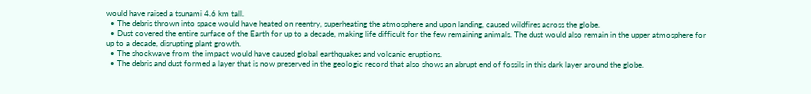would have raised a tsunami 4.6 km tall.
  • The debris thrown into space would have heated on reentry, superheating the atmosphere and upon landing, caused wildfires across the globe.
  • Dust covered the entire surface of the Earth for up to a decade, making life difficult for the few remaining animals. The dust would also remain in the upper atmosphere for up to a decade, disrupting plant growth.
  • The shockwave from the impact would have caused global earthquakes and volcanic eruptions.
  • The debris and dust formed a layer that is now preserved in the geologic record that also shows an abrupt end of fossils in this dark layer around the globe.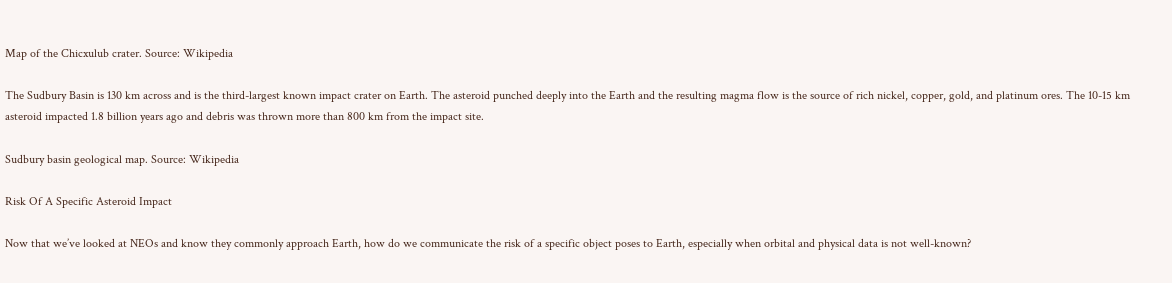Map of the Chicxulub crater. Source: Wikipedia

The Sudbury Basin is 130 km across and is the third-largest known impact crater on Earth. The asteroid punched deeply into the Earth and the resulting magma flow is the source of rich nickel, copper, gold, and platinum ores. The 10-15 km asteroid impacted 1.8 billion years ago and debris was thrown more than 800 km from the impact site.

Sudbury basin geological map. Source: Wikipedia

Risk Of A Specific Asteroid Impact

Now that we’ve looked at NEOs and know they commonly approach Earth, how do we communicate the risk of a specific object poses to Earth, especially when orbital and physical data is not well-known?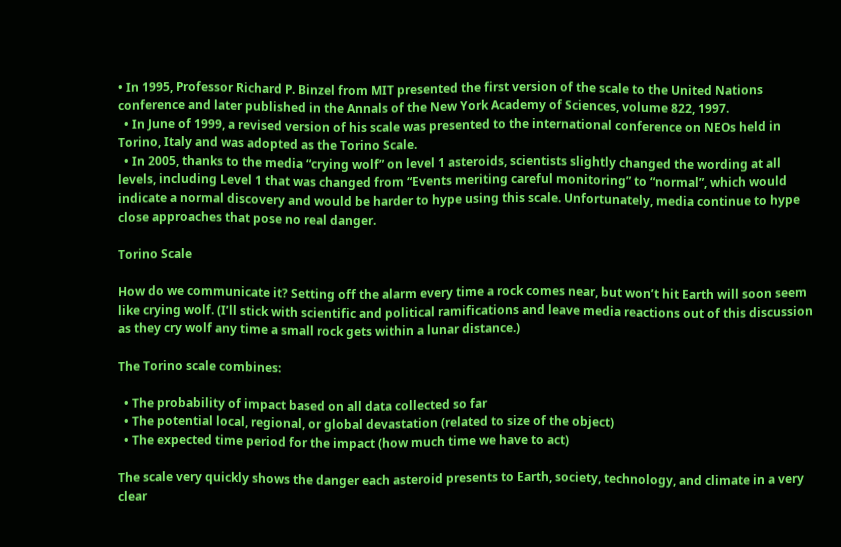• In 1995, Professor Richard P. Binzel from MIT presented the first version of the scale to the United Nations conference and later published in the Annals of the New York Academy of Sciences, volume 822, 1997.
  • In June of 1999, a revised version of his scale was presented to the international conference on NEOs held in Torino, Italy and was adopted as the Torino Scale.
  • In 2005, thanks to the media “crying wolf” on level 1 asteroids, scientists slightly changed the wording at all levels, including Level 1 that was changed from “Events meriting careful monitoring” to “normal”, which would indicate a normal discovery and would be harder to hype using this scale. Unfortunately, media continue to hype close approaches that pose no real danger.

Torino Scale

How do we communicate it? Setting off the alarm every time a rock comes near, but won’t hit Earth will soon seem like crying wolf. (I’ll stick with scientific and political ramifications and leave media reactions out of this discussion as they cry wolf any time a small rock gets within a lunar distance.)

The Torino scale combines:

  • The probability of impact based on all data collected so far
  • The potential local, regional, or global devastation (related to size of the object)
  • The expected time period for the impact (how much time we have to act)

The scale very quickly shows the danger each asteroid presents to Earth, society, technology, and climate in a very clear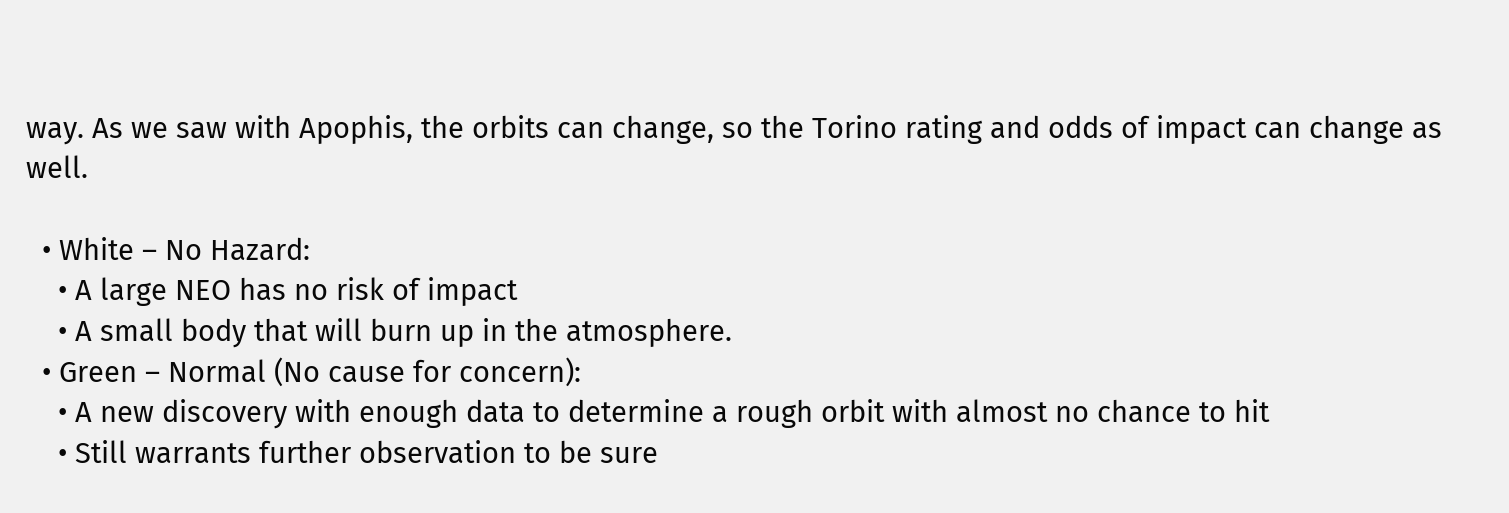way. As we saw with Apophis, the orbits can change, so the Torino rating and odds of impact can change as well.

  • White – No Hazard:
    • A large NEO has no risk of impact
    • A small body that will burn up in the atmosphere.
  • Green – Normal (No cause for concern):
    • A new discovery with enough data to determine a rough orbit with almost no chance to hit
    • Still warrants further observation to be sure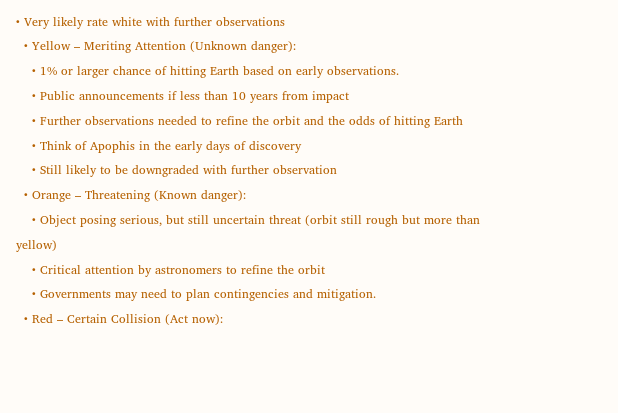• Very likely rate white with further observations
  • Yellow – Meriting Attention (Unknown danger):
    • 1% or larger chance of hitting Earth based on early observations.
    • Public announcements if less than 10 years from impact
    • Further observations needed to refine the orbit and the odds of hitting Earth
    • Think of Apophis in the early days of discovery
    • Still likely to be downgraded with further observation
  • Orange – Threatening (Known danger):
    • Object posing serious, but still uncertain threat (orbit still rough but more than yellow)
    • Critical attention by astronomers to refine the orbit
    • Governments may need to plan contingencies and mitigation.
  • Red – Certain Collision (Act now):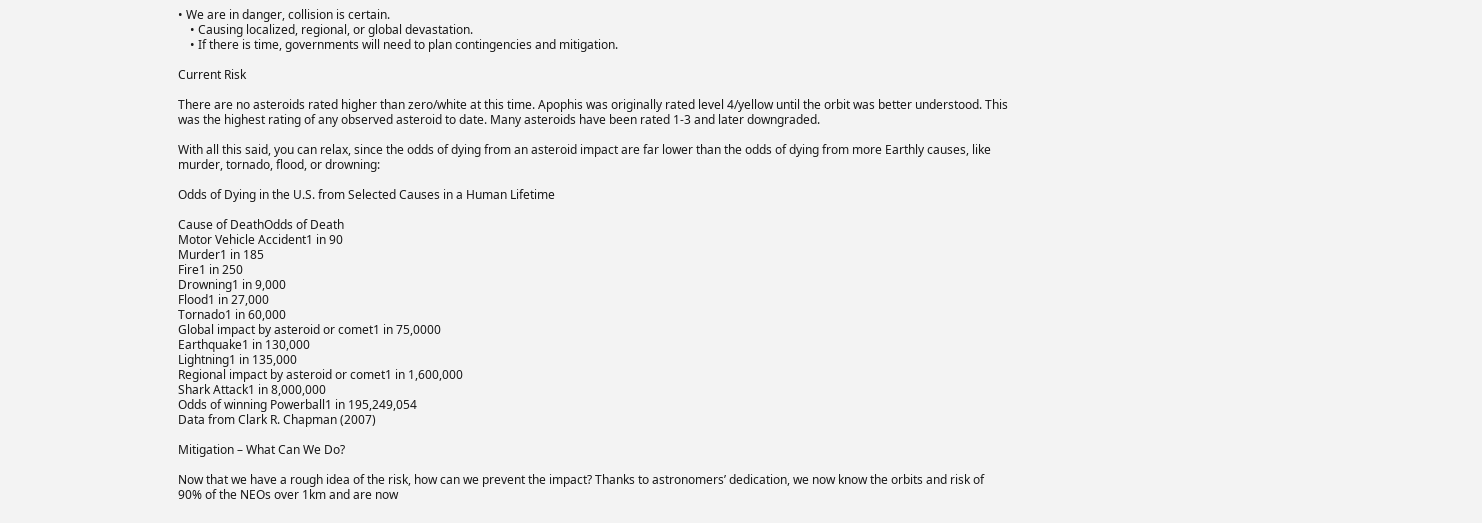• We are in danger, collision is certain.
    • Causing localized, regional, or global devastation.
    • If there is time, governments will need to plan contingencies and mitigation.

Current Risk

There are no asteroids rated higher than zero/white at this time. Apophis was originally rated level 4/yellow until the orbit was better understood. This was the highest rating of any observed asteroid to date. Many asteroids have been rated 1-3 and later downgraded.

With all this said, you can relax, since the odds of dying from an asteroid impact are far lower than the odds of dying from more Earthly causes, like murder, tornado, flood, or drowning:

Odds of Dying in the U.S. from Selected Causes in a Human Lifetime

Cause of DeathOdds of Death
Motor Vehicle Accident1 in 90
Murder1 in 185
Fire1 in 250
Drowning1 in 9,000
Flood1 in 27,000
Tornado1 in 60,000
Global impact by asteroid or comet1 in 75,0000
Earthquake1 in 130,000
Lightning1 in 135,000
Regional impact by asteroid or comet1 in 1,600,000
Shark Attack1 in 8,000,000
Odds of winning Powerball1 in 195,249,054
Data from Clark R. Chapman (2007)

Mitigation – What Can We Do?

Now that we have a rough idea of the risk, how can we prevent the impact? Thanks to astronomers’ dedication, we now know the orbits and risk of 90% of the NEOs over 1km and are now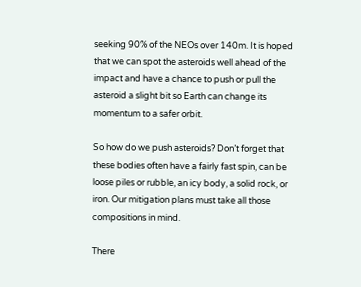seeking 90% of the NEOs over 140m. It is hoped that we can spot the asteroids well ahead of the impact and have a chance to push or pull the asteroid a slight bit so Earth can change its momentum to a safer orbit.

So how do we push asteroids? Don’t forget that these bodies often have a fairly fast spin, can be loose piles or rubble, an icy body, a solid rock, or iron. Our mitigation plans must take all those compositions in mind.

There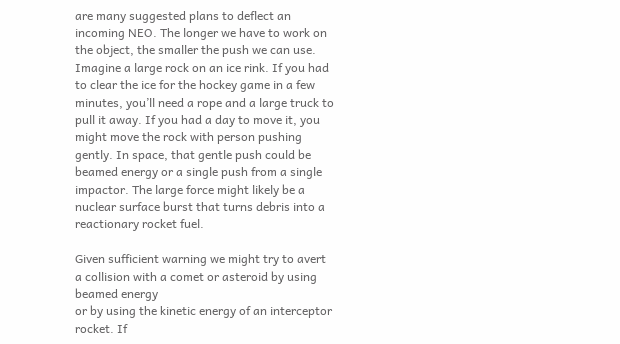are many suggested plans to deflect an incoming NEO. The longer we have to work on the object, the smaller the push we can use. Imagine a large rock on an ice rink. If you had to clear the ice for the hockey game in a few minutes, you’ll need a rope and a large truck to pull it away. If you had a day to move it, you might move the rock with person pushing gently. In space, that gentle push could be beamed energy or a single push from a single impactor. The large force might likely be a nuclear surface burst that turns debris into a reactionary rocket fuel.

Given sufficient warning we might try to avert a collision with a comet or asteroid by using beamed energy
or by using the kinetic energy of an interceptor rocket. If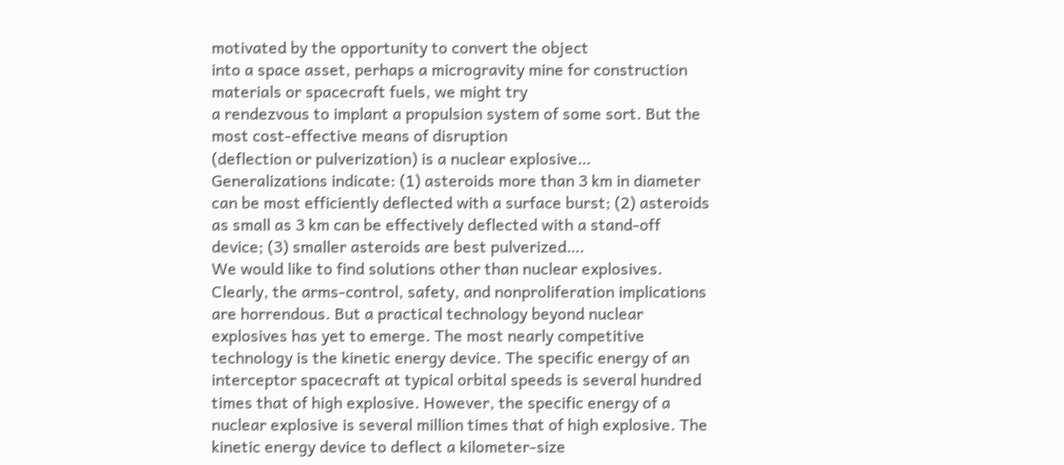motivated by the opportunity to convert the object
into a space asset, perhaps a microgravity mine for construction materials or spacecraft fuels, we might try
a rendezvous to implant a propulsion system of some sort. But the most cost-effective means of disruption
(deflection or pulverization) is a nuclear explosive…
Generalizations indicate: (1) asteroids more than 3 km in diameter can be most efficiently deflected with a surface burst; (2) asteroids as small as 3 km can be effectively deflected with a stand-off device; (3) smaller asteroids are best pulverized….
We would like to find solutions other than nuclear explosives. Clearly, the arms-control, safety, and nonproliferation implications are horrendous. But a practical technology beyond nuclear explosives has yet to emerge. The most nearly competitive technology is the kinetic energy device. The specific energy of an interceptor spacecraft at typical orbital speeds is several hundred times that of high explosive. However, the specific energy of a nuclear explosive is several million times that of high explosive. The kinetic energy device to deflect a kilometer-size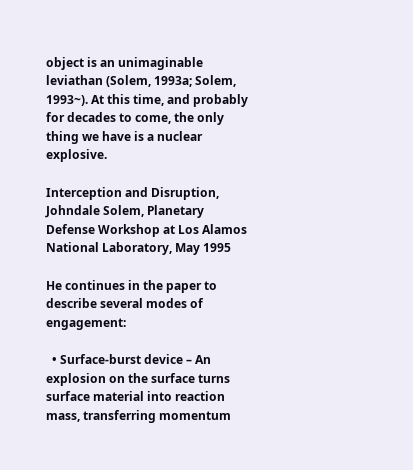object is an unimaginable leviathan (Solem, 1993a; Solem, 1993~). At this time, and probably for decades to come, the only thing we have is a nuclear explosive.

Interception and Disruption, Johndale Solem, Planetary Defense Workshop at Los Alamos National Laboratory, May 1995

He continues in the paper to describe several modes of engagement:

  • Surface-burst device – An explosion on the surface turns surface material into reaction mass, transferring momentum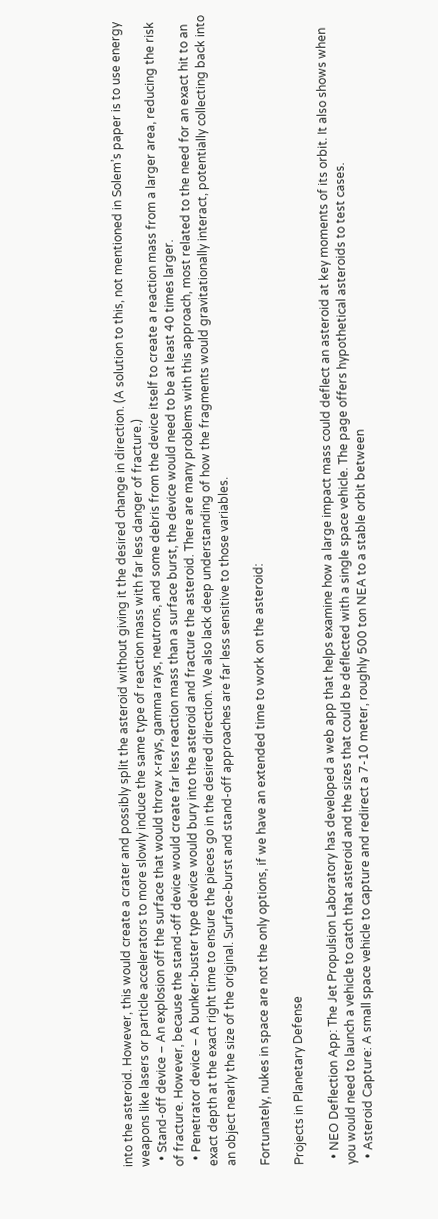into the asteroid. However, this would create a crater and possibly split the asteroid without giving it the desired change in direction. (A solution to this, not mentioned in Solem’s paper is to use energy weapons like lasers or particle accelerators to more slowly induce the same type of reaction mass with far less danger of fracture.)
  • Stand-off device – An explosion off the surface that would throw x-rays, gamma rays, neutrons, and some debris from the device itself to create a reaction mass from a larger area, reducing the risk of fracture. However, because the stand-off device would create far less reaction mass than a surface burst, the device would need to be at least 40 times larger.
  • Penetrator device – A bunker-buster type device would bury into the asteroid and fracture the asteroid. There are many problems with this approach, most related to the need for an exact hit to an exact depth at the exact right time to ensure the pieces go in the desired direction. We also lack deep understanding of how the fragments would gravitationally interact, potentially collecting back into an object nearly the size of the original. Surface-burst and stand-off approaches are far less sensitive to those variables.

Fortunately, nukes in space are not the only options, if we have an extended time to work on the asteroid:

Projects in Planetary Defense

  • NEO Deflection App: The Jet Propulsion Laboratory has developed a web app that helps examine how a large impact mass could deflect an asteroid at key moments of its orbit. It also shows when you would need to launch a vehicle to catch that asteroid and the sizes that could be deflected with a single space vehicle. The page offers hypothetical asteroids to test cases.
  • Asteroid Capture: A small space vehicle to capture and redirect a 7-10 meter, roughly 500 ton NEA to a stable orbit between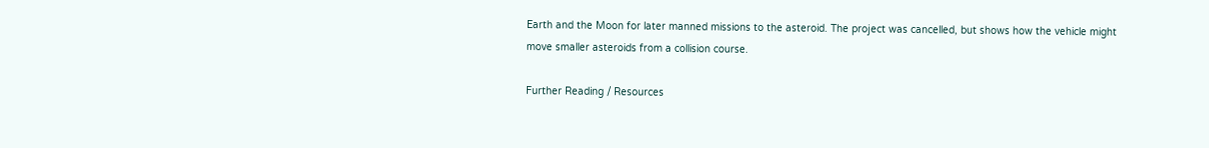Earth and the Moon for later manned missions to the asteroid. The project was cancelled, but shows how the vehicle might move smaller asteroids from a collision course.

Further Reading / Resources